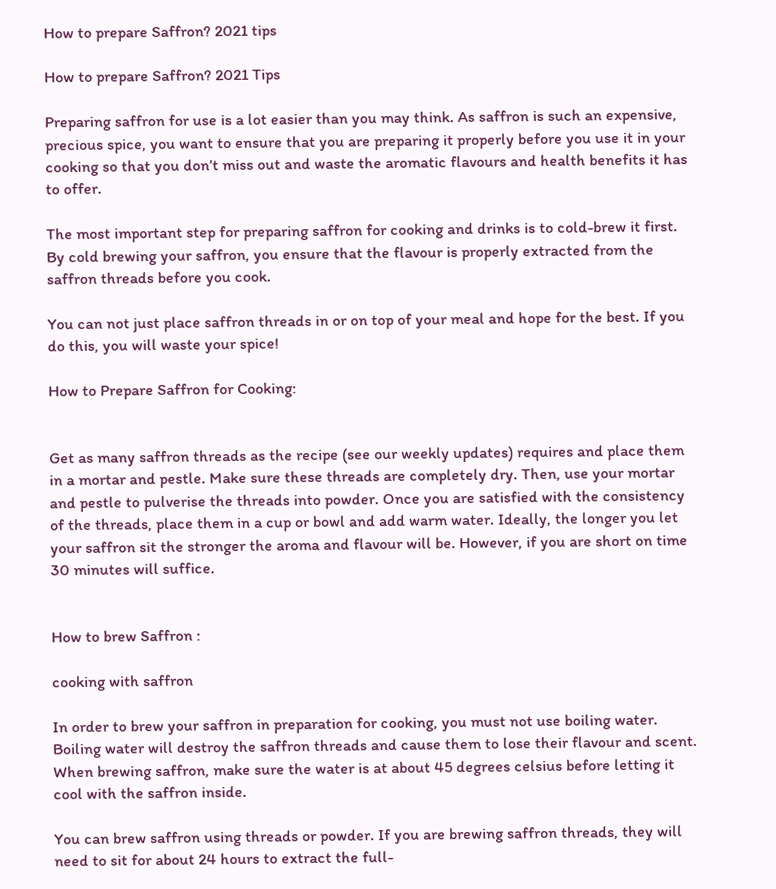How to prepare Saffron? 2021 tips

How to prepare Saffron? 2021 Tips

Preparing saffron for use is a lot easier than you may think. As saffron is such an expensive, precious spice, you want to ensure that you are preparing it properly before you use it in your cooking so that you don’t miss out and waste the aromatic flavours and health benefits it has to offer.

The most important step for preparing saffron for cooking and drinks is to cold-brew it first. By cold brewing your saffron, you ensure that the flavour is properly extracted from the saffron threads before you cook.

You can not just place saffron threads in or on top of your meal and hope for the best. If you do this, you will waste your spice!

How to Prepare Saffron for Cooking:


Get as many saffron threads as the recipe (see our weekly updates) requires and place them in a mortar and pestle. Make sure these threads are completely dry. Then, use your mortar and pestle to pulverise the threads into powder. Once you are satisfied with the consistency of the threads, place them in a cup or bowl and add warm water. Ideally, the longer you let your saffron sit the stronger the aroma and flavour will be. However, if you are short on time 30 minutes will suffice.


How to brew Saffron :

cooking with saffron

In order to brew your saffron in preparation for cooking, you must not use boiling water. Boiling water will destroy the saffron threads and cause them to lose their flavour and scent. When brewing saffron, make sure the water is at about 45 degrees celsius before letting it cool with the saffron inside.

You can brew saffron using threads or powder. If you are brewing saffron threads, they will need to sit for about 24 hours to extract the full-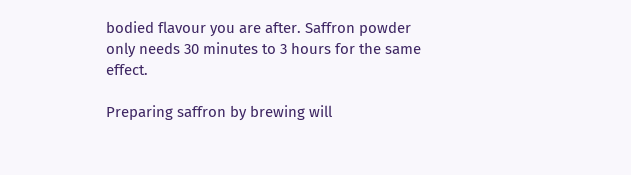bodied flavour you are after. Saffron powder only needs 30 minutes to 3 hours for the same effect.

Preparing saffron by brewing will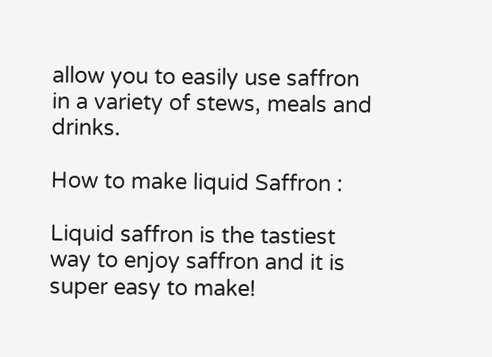allow you to easily use saffron in a variety of stews, meals and drinks.

How to make liquid Saffron :

Liquid saffron is the tastiest way to enjoy saffron and it is super easy to make!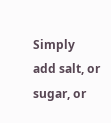Simply add salt, or sugar, or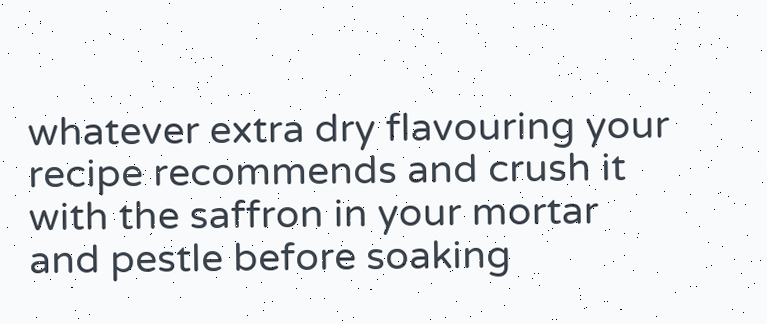whatever extra dry flavouring your recipe recommends and crush it with the saffron in your mortar and pestle before soaking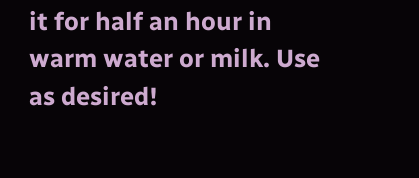it for half an hour in warm water or milk. Use as desired!